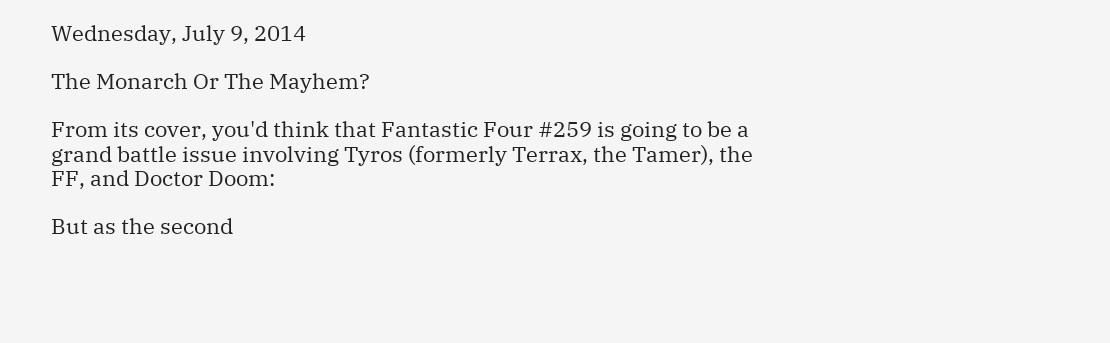Wednesday, July 9, 2014

The Monarch Or The Mayhem?

From its cover, you'd think that Fantastic Four #259 is going to be a grand battle issue involving Tyros (formerly Terrax, the Tamer), the FF, and Doctor Doom:

But as the second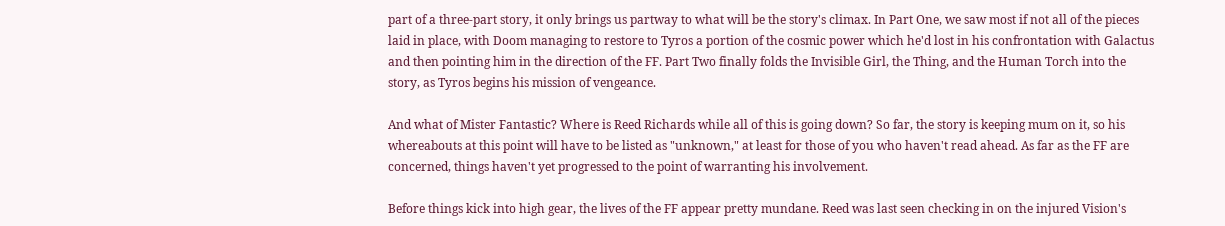part of a three-part story, it only brings us partway to what will be the story's climax. In Part One, we saw most if not all of the pieces laid in place, with Doom managing to restore to Tyros a portion of the cosmic power which he'd lost in his confrontation with Galactus and then pointing him in the direction of the FF. Part Two finally folds the Invisible Girl, the Thing, and the Human Torch into the story, as Tyros begins his mission of vengeance.

And what of Mister Fantastic? Where is Reed Richards while all of this is going down? So far, the story is keeping mum on it, so his whereabouts at this point will have to be listed as "unknown," at least for those of you who haven't read ahead. As far as the FF are concerned, things haven't yet progressed to the point of warranting his involvement.

Before things kick into high gear, the lives of the FF appear pretty mundane. Reed was last seen checking in on the injured Vision's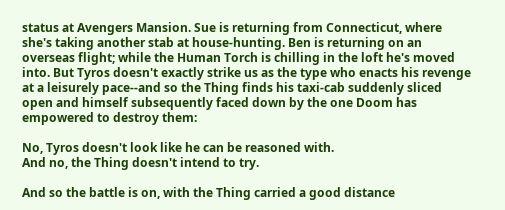status at Avengers Mansion. Sue is returning from Connecticut, where she's taking another stab at house-hunting. Ben is returning on an overseas flight; while the Human Torch is chilling in the loft he's moved into. But Tyros doesn't exactly strike us as the type who enacts his revenge at a leisurely pace--and so the Thing finds his taxi-cab suddenly sliced open and himself subsequently faced down by the one Doom has empowered to destroy them:

No, Tyros doesn't look like he can be reasoned with.
And no, the Thing doesn't intend to try.

And so the battle is on, with the Thing carried a good distance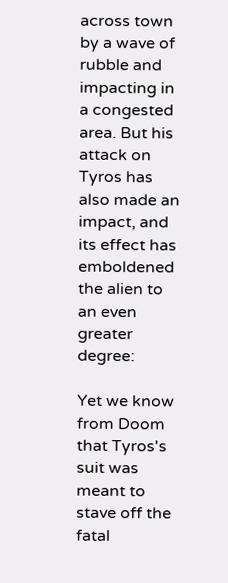across town by a wave of rubble and impacting in a congested area. But his attack on Tyros has also made an impact, and its effect has emboldened the alien to an even greater degree:

Yet we know from Doom that Tyros's suit was meant to stave off the fatal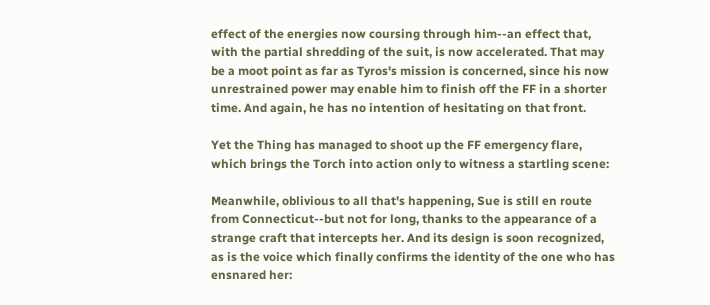effect of the energies now coursing through him--an effect that, with the partial shredding of the suit, is now accelerated. That may be a moot point as far as Tyros's mission is concerned, since his now unrestrained power may enable him to finish off the FF in a shorter time. And again, he has no intention of hesitating on that front.

Yet the Thing has managed to shoot up the FF emergency flare, which brings the Torch into action only to witness a startling scene:

Meanwhile, oblivious to all that's happening, Sue is still en route from Connecticut--but not for long, thanks to the appearance of a strange craft that intercepts her. And its design is soon recognized, as is the voice which finally confirms the identity of the one who has ensnared her: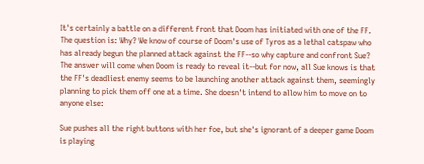It's certainly a battle on a different front that Doom has initiated with one of the FF. The question is: Why? We know of course of Doom's use of Tyros as a lethal catspaw who has already begun the planned attack against the FF--so why capture and confront Sue? The answer will come when Doom is ready to reveal it--but for now, all Sue knows is that the FF's deadliest enemy seems to be launching another attack against them, seemingly planning to pick them off one at a time. She doesn't intend to allow him to move on to anyone else:

Sue pushes all the right buttons with her foe, but she's ignorant of a deeper game Doom is playing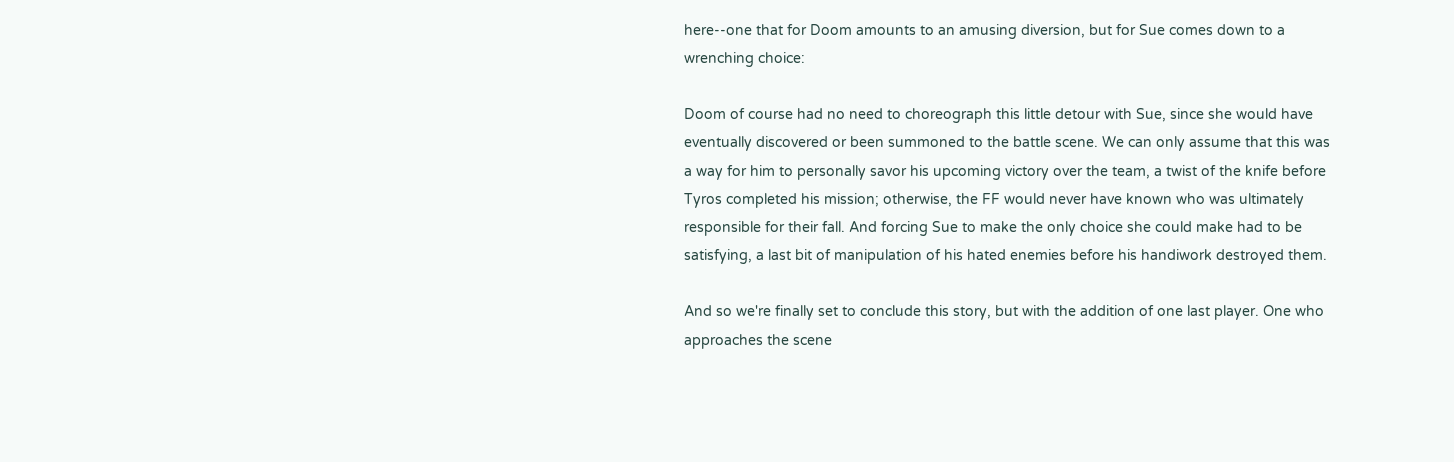here--one that for Doom amounts to an amusing diversion, but for Sue comes down to a wrenching choice:

Doom of course had no need to choreograph this little detour with Sue, since she would have eventually discovered or been summoned to the battle scene. We can only assume that this was a way for him to personally savor his upcoming victory over the team, a twist of the knife before Tyros completed his mission; otherwise, the FF would never have known who was ultimately responsible for their fall. And forcing Sue to make the only choice she could make had to be satisfying, a last bit of manipulation of his hated enemies before his handiwork destroyed them.

And so we're finally set to conclude this story, but with the addition of one last player. One who approaches the scene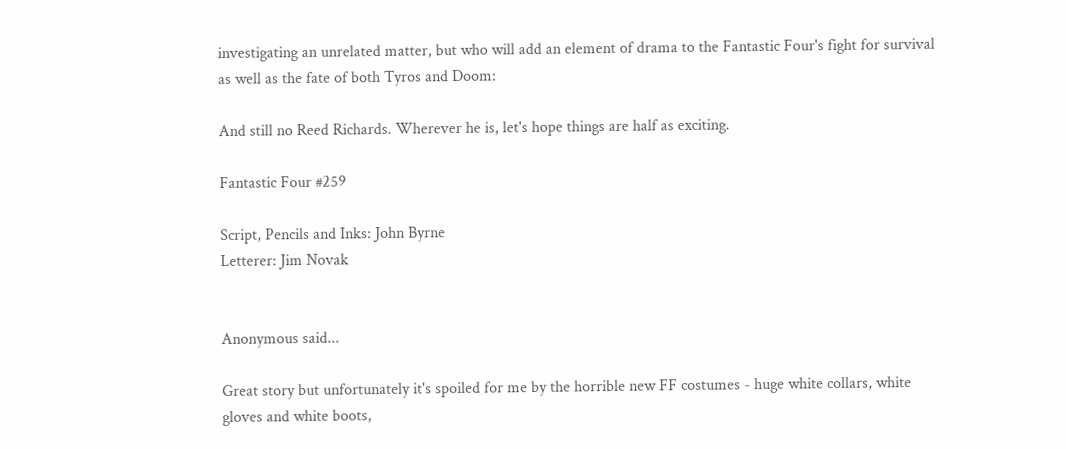investigating an unrelated matter, but who will add an element of drama to the Fantastic Four's fight for survival as well as the fate of both Tyros and Doom:

And still no Reed Richards. Wherever he is, let's hope things are half as exciting.

Fantastic Four #259

Script, Pencils and Inks: John Byrne
Letterer: Jim Novak


Anonymous said...

Great story but unfortunately it's spoiled for me by the horrible new FF costumes - huge white collars, white gloves and white boots,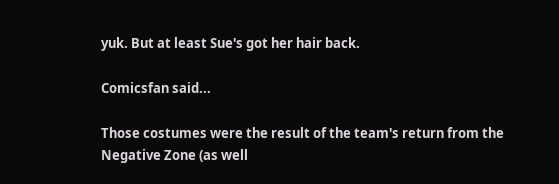yuk. But at least Sue's got her hair back.

Comicsfan said...

Those costumes were the result of the team's return from the Negative Zone (as well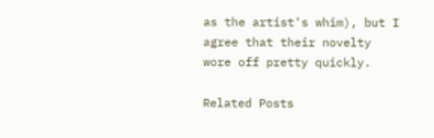as the artist's whim), but I agree that their novelty wore off pretty quickly.

Related Posts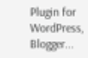Plugin for WordPress, Blogger...